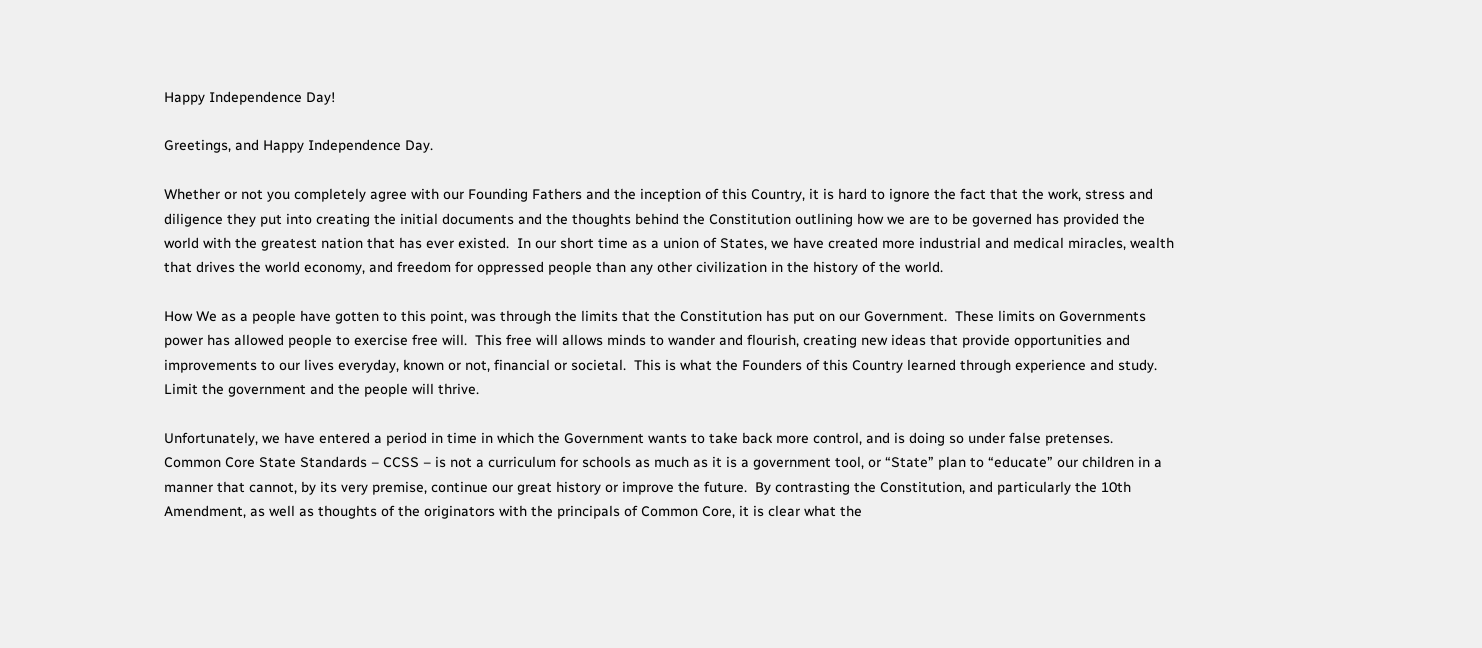Happy Independence Day!

Greetings, and Happy Independence Day.

Whether or not you completely agree with our Founding Fathers and the inception of this Country, it is hard to ignore the fact that the work, stress and diligence they put into creating the initial documents and the thoughts behind the Constitution outlining how we are to be governed has provided the world with the greatest nation that has ever existed.  In our short time as a union of States, we have created more industrial and medical miracles, wealth that drives the world economy, and freedom for oppressed people than any other civilization in the history of the world.

How We as a people have gotten to this point, was through the limits that the Constitution has put on our Government.  These limits on Governments power has allowed people to exercise free will.  This free will allows minds to wander and flourish, creating new ideas that provide opportunities and improvements to our lives everyday, known or not, financial or societal.  This is what the Founders of this Country learned through experience and study.  Limit the government and the people will thrive.

Unfortunately, we have entered a period in time in which the Government wants to take back more control, and is doing so under false pretenses.  Common Core State Standards – CCSS – is not a curriculum for schools as much as it is a government tool, or “State” plan to “educate” our children in a manner that cannot, by its very premise, continue our great history or improve the future.  By contrasting the Constitution, and particularly the 10th Amendment, as well as thoughts of the originators with the principals of Common Core, it is clear what the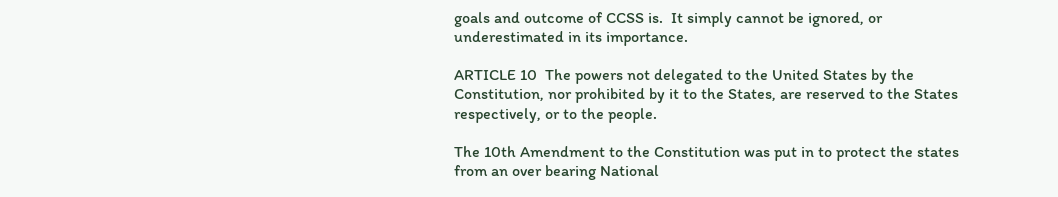goals and outcome of CCSS is.  It simply cannot be ignored, or underestimated in its importance.

ARTICLE 10  The powers not delegated to the United States by the Constitution, nor prohibited by it to the States, are reserved to the States respectively, or to the people.

The 10th Amendment to the Constitution was put in to protect the states from an over bearing National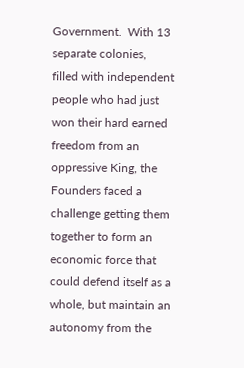Government.  With 13 separate colonies, filled with independent people who had just won their hard earned freedom from an oppressive King, the Founders faced a challenge getting them together to form an economic force that could defend itself as a whole, but maintain an autonomy from the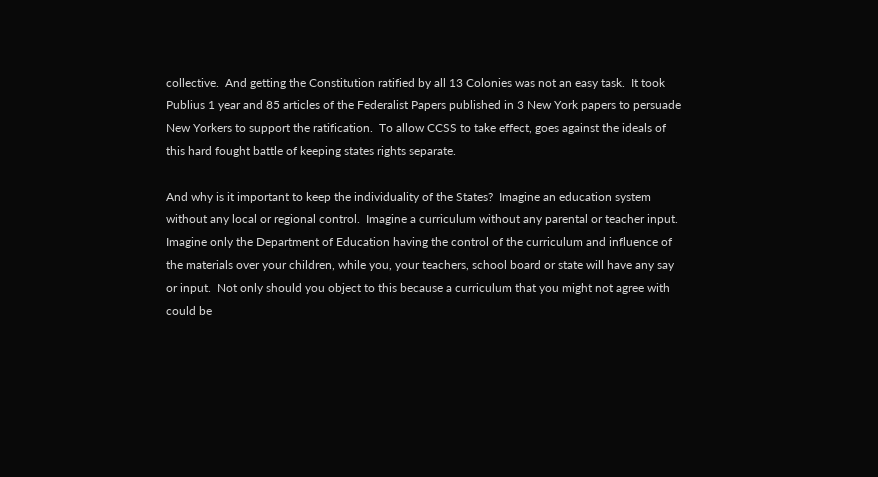collective.  And getting the Constitution ratified by all 13 Colonies was not an easy task.  It took Publius 1 year and 85 articles of the Federalist Papers published in 3 New York papers to persuade New Yorkers to support the ratification.  To allow CCSS to take effect, goes against the ideals of this hard fought battle of keeping states rights separate.

And why is it important to keep the individuality of the States?  Imagine an education system without any local or regional control.  Imagine a curriculum without any parental or teacher input.  Imagine only the Department of Education having the control of the curriculum and influence of the materials over your children, while you, your teachers, school board or state will have any say or input.  Not only should you object to this because a curriculum that you might not agree with could be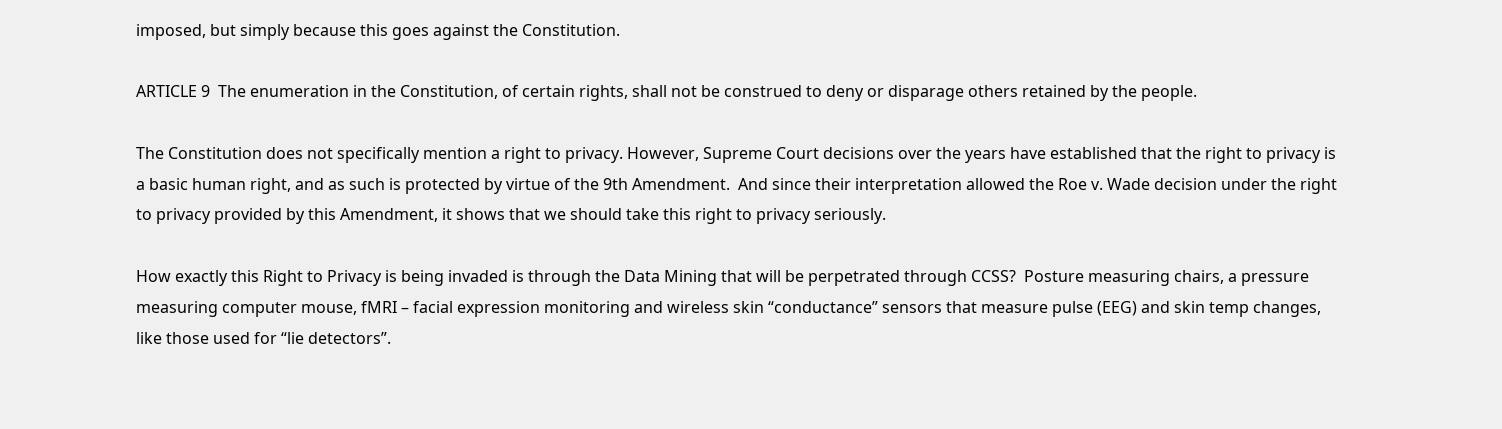imposed, but simply because this goes against the Constitution.

ARTICLE 9  The enumeration in the Constitution, of certain rights, shall not be construed to deny or disparage others retained by the people.

The Constitution does not specifically mention a right to privacy. However, Supreme Court decisions over the years have established that the right to privacy is a basic human right, and as such is protected by virtue of the 9th Amendment.  And since their interpretation allowed the Roe v. Wade decision under the right to privacy provided by this Amendment, it shows that we should take this right to privacy seriously.

How exactly this Right to Privacy is being invaded is through the Data Mining that will be perpetrated through CCSS?  Posture measuring chairs, a pressure measuring computer mouse, fMRI – facial expression monitoring and wireless skin “conductance” sensors that measure pulse (EEG) and skin temp changes, like those used for “lie detectors”.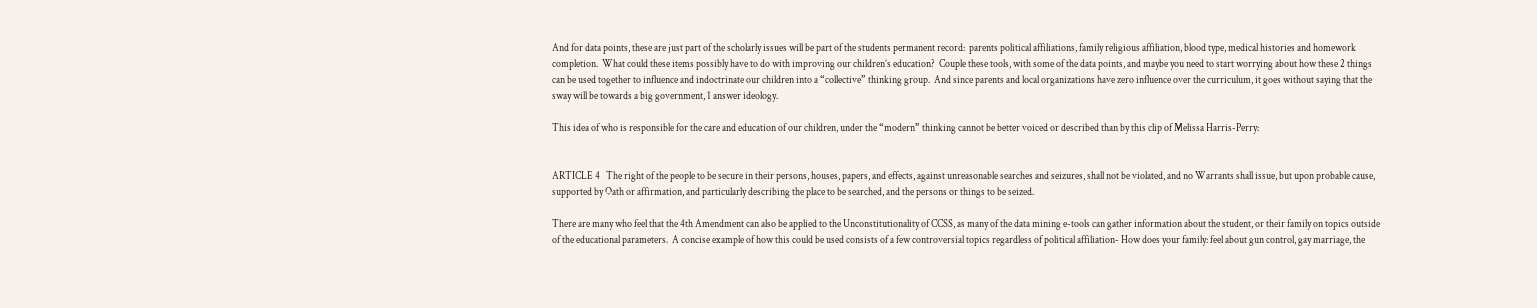And for data points, these are just part of the scholarly issues will be part of the students permanent record:  parents political affiliations, family religious affiliation, blood type, medical histories and homework completion.  What could these items possibly have to do with improving our children’s education?  Couple these tools, with some of the data points, and maybe you need to start worrying about how these 2 things can be used together to influence and indoctrinate our children into a “collective” thinking group.  And since parents and local organizations have zero influence over the curriculum, it goes without saying that the sway will be towards a big government, 1 answer ideology.

This idea of who is responsible for the care and education of our children, under the “modern” thinking cannot be better voiced or described than by this clip of Melissa Harris-Perry:


ARTICLE 4   The right of the people to be secure in their persons, houses, papers, and effects, against unreasonable searches and seizures, shall not be violated, and no Warrants shall issue, but upon probable cause, supported by Oath or affirmation, and particularly describing the place to be searched, and the persons or things to be seized.

There are many who feel that the 4th Amendment can also be applied to the Unconstitutionality of CCSS, as many of the data mining e-tools can gather information about the student, or their family on topics outside of the educational parameters.  A concise example of how this could be used consists of a few controversial topics regardless of political affiliation- How does your family: feel about gun control, gay marriage, the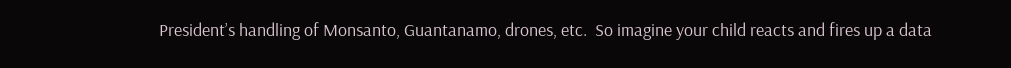President’s handling of Monsanto, Guantanamo, drones, etc.  So imagine your child reacts and fires up a data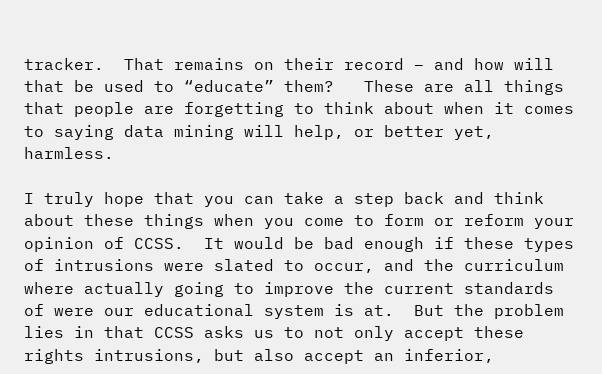tracker.  That remains on their record – and how will that be used to “educate” them?   These are all things that people are forgetting to think about when it comes to saying data mining will help, or better yet, harmless.

I truly hope that you can take a step back and think about these things when you come to form or reform your opinion of CCSS.  It would be bad enough if these types of intrusions were slated to occur, and the curriculum where actually going to improve the current standards of were our educational system is at.  But the problem lies in that CCSS asks us to not only accept these rights intrusions, but also accept an inferior,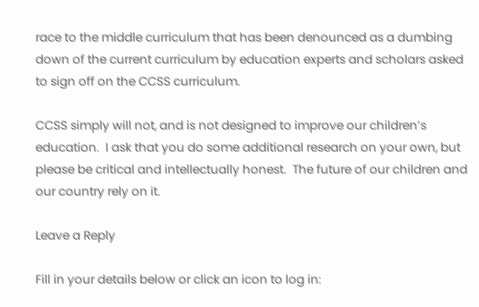race to the middle curriculum that has been denounced as a dumbing down of the current curriculum by education experts and scholars asked to sign off on the CCSS curriculum.

CCSS simply will not, and is not designed to improve our children’s education.  I ask that you do some additional research on your own, but please be critical and intellectually honest.  The future of our children and our country rely on it.

Leave a Reply

Fill in your details below or click an icon to log in: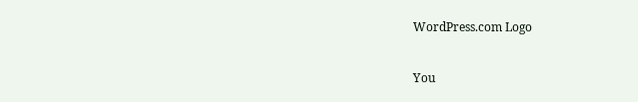WordPress.com Logo

You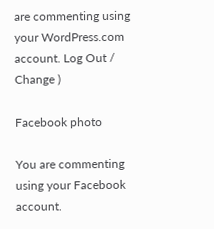are commenting using your WordPress.com account. Log Out /  Change )

Facebook photo

You are commenting using your Facebook account.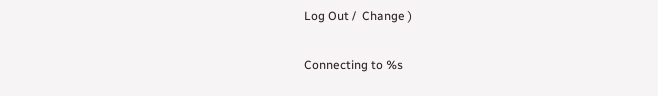Log Out /  Change )

Connecting to %s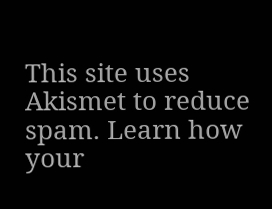This site uses Akismet to reduce spam. Learn how your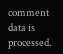comment data is processed.